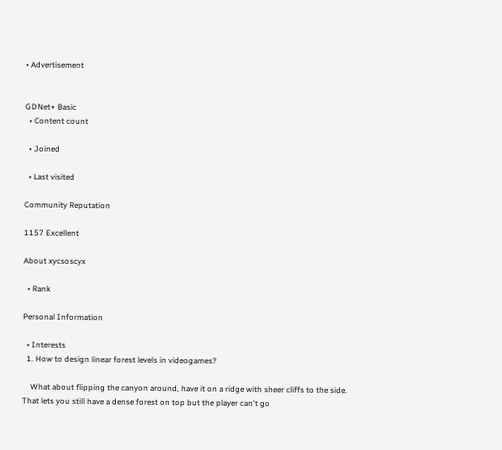• Advertisement


GDNet+ Basic
  • Content count

  • Joined

  • Last visited

Community Reputation

1157 Excellent

About xycsoscyx

  • Rank

Personal Information

  • Interests
  1. How to design linear forest levels in videogames?

    What about flipping the canyon around, have it on a ridge with sheer cliffs to the side. That lets you still have a dense forest on top but the player can't go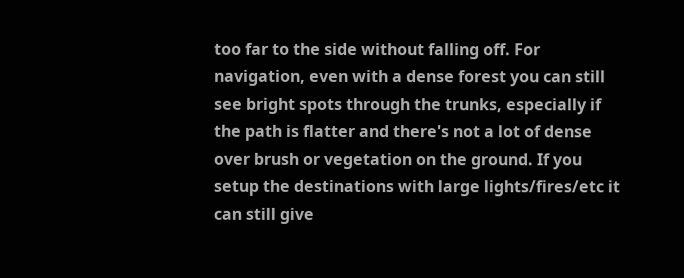too far to the side without falling off. For navigation, even with a dense forest you can still see bright spots through the trunks, especially if the path is flatter and there's not a lot of dense over brush or vegetation on the ground. If you setup the destinations with large lights/fires/etc it can still give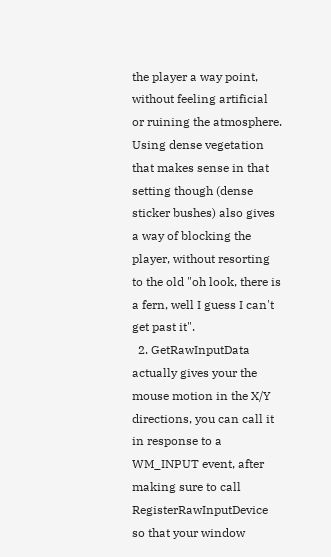the player a way point, without feeling artificial or ruining the atmosphere. Using dense vegetation that makes sense in that setting though (dense sticker bushes) also gives a way of blocking the player, without resorting to the old "oh look, there is a fern, well I guess I can't get past it".
  2. GetRawInputData actually gives your the mouse motion in the X/Y directions, you can call it in response to a WM_INPUT event, after making sure to call RegisterRawInputDevice so that your window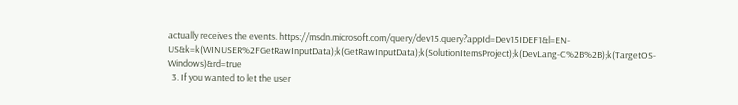actually receives the events. https://msdn.microsoft.com/query/dev15.query?appId=Dev15IDEF1&l=EN-US&k=k(WINUSER%2FGetRawInputData);k(GetRawInputData);k(SolutionItemsProject);k(DevLang-C%2B%2B);k(TargetOS-Windows)&rd=true
  3. If you wanted to let the user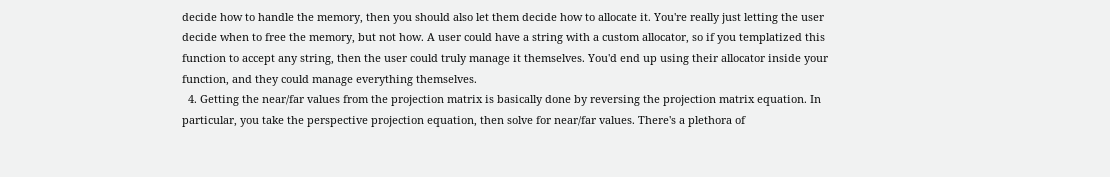decide how to handle the memory, then you should also let them decide how to allocate it. You're really just letting the user decide when to free the memory, but not how. A user could have a string with a custom allocator, so if you templatized this function to accept any string, then the user could truly manage it themselves. You'd end up using their allocator inside your function, and they could manage everything themselves.
  4. Getting the near/far values from the projection matrix is basically done by reversing the projection matrix equation. In particular, you take the perspective projection equation, then solve for near/far values. There's a plethora of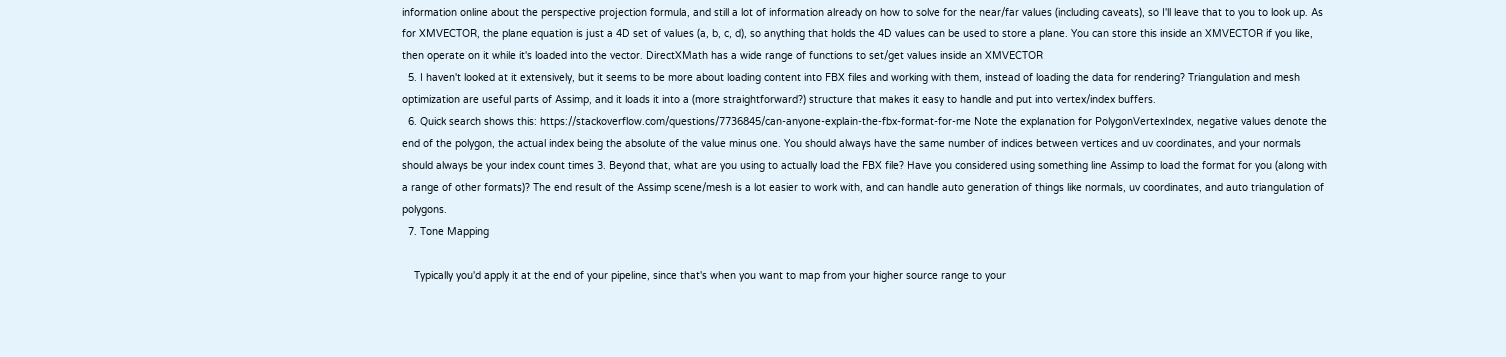information online about the perspective projection formula, and still a lot of information already on how to solve for the near/far values (including caveats), so I'll leave that to you to look up. As for XMVECTOR, the plane equation is just a 4D set of values (a, b, c, d), so anything that holds the 4D values can be used to store a plane. You can store this inside an XMVECTOR if you like, then operate on it while it's loaded into the vector. DirectXMath has a wide range of functions to set/get values inside an XMVECTOR
  5. I haven't looked at it extensively, but it seems to be more about loading content into FBX files and working with them, instead of loading the data for rendering? Triangulation and mesh optimization are useful parts of Assimp, and it loads it into a (more straightforward?) structure that makes it easy to handle and put into vertex/index buffers.
  6. Quick search shows this: https://stackoverflow.com/questions/7736845/can-anyone-explain-the-fbx-format-for-me Note the explanation for PolygonVertexIndex, negative values denote the end of the polygon, the actual index being the absolute of the value minus one. You should always have the same number of indices between vertices and uv coordinates, and your normals should always be your index count times 3. Beyond that, what are you using to actually load the FBX file? Have you considered using something line Assimp to load the format for you (along with a range of other formats)? The end result of the Assimp scene/mesh is a lot easier to work with, and can handle auto generation of things like normals, uv coordinates, and auto triangulation of polygons.
  7. Tone Mapping

    Typically you'd apply it at the end of your pipeline, since that's when you want to map from your higher source range to your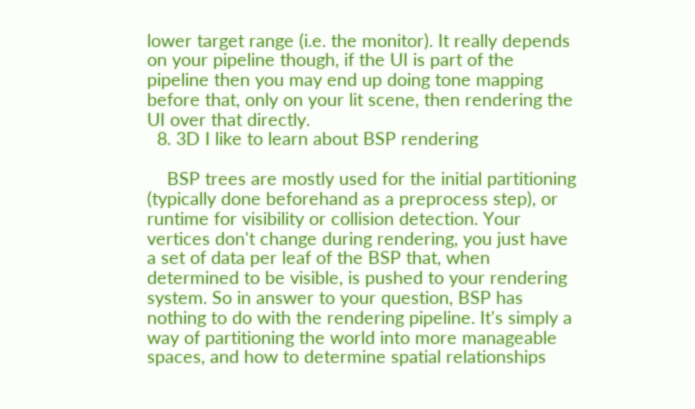lower target range (i.e. the monitor). It really depends on your pipeline though, if the UI is part of the pipeline then you may end up doing tone mapping before that, only on your lit scene, then rendering the UI over that directly.
  8. 3D I like to learn about BSP rendering

    BSP trees are mostly used for the initial partitioning (typically done beforehand as a preprocess step), or runtime for visibility or collision detection. Your vertices don't change during rendering, you just have a set of data per leaf of the BSP that, when determined to be visible, is pushed to your rendering system. So in answer to your question, BSP has nothing to do with the rendering pipeline. It's simply a way of partitioning the world into more manageable spaces, and how to determine spatial relationships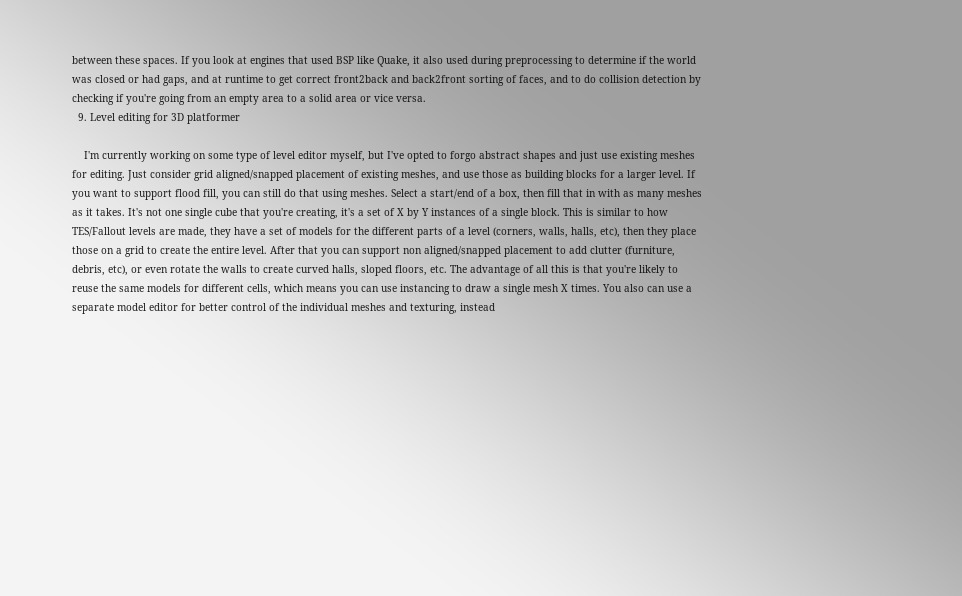between these spaces. If you look at engines that used BSP like Quake, it also used during preprocessing to determine if the world was closed or had gaps, and at runtime to get correct front2back and back2front sorting of faces, and to do collision detection by checking if you're going from an empty area to a solid area or vice versa.
  9. Level editing for 3D platformer

    I'm currently working on some type of level editor myself, but I've opted to forgo abstract shapes and just use existing meshes for editing. Just consider grid aligned/snapped placement of existing meshes, and use those as building blocks for a larger level. If you want to support flood fill, you can still do that using meshes. Select a start/end of a box, then fill that in with as many meshes as it takes. It's not one single cube that you're creating, it's a set of X by Y instances of a single block. This is similar to how TES/Fallout levels are made, they have a set of models for the different parts of a level (corners, walls, halls, etc), then they place those on a grid to create the entire level. After that you can support non aligned/snapped placement to add clutter (furniture, debris, etc), or even rotate the walls to create curved halls, sloped floors, etc. The advantage of all this is that you're likely to reuse the same models for different cells, which means you can use instancing to draw a single mesh X times. You also can use a separate model editor for better control of the individual meshes and texturing, instead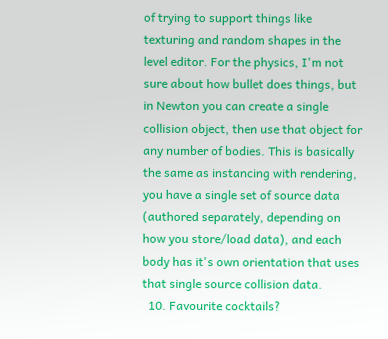of trying to support things like texturing and random shapes in the level editor. For the physics, I'm not sure about how bullet does things, but in Newton you can create a single collision object, then use that object for any number of bodies. This is basically the same as instancing with rendering, you have a single set of source data (authored separately, depending on how you store/load data), and each body has it's own orientation that uses that single source collision data.
  10. Favourite cocktails?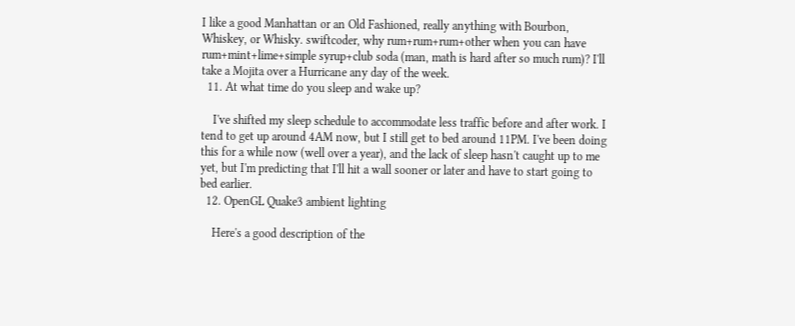I like a good Manhattan or an Old Fashioned, really anything with Bourbon, Whiskey, or Whisky. swiftcoder, why rum+rum+rum+other when you can have rum+mint+lime+simple syrup+club soda (man, math is hard after so much rum)? I'll take a Mojita over a Hurricane any day of the week.
  11. At what time do you sleep and wake up?

    I've shifted my sleep schedule to accommodate less traffic before and after work. I tend to get up around 4AM now, but I still get to bed around 11PM. I've been doing this for a while now (well over a year), and the lack of sleep hasn't caught up to me yet, but I'm predicting that I'll hit a wall sooner or later and have to start going to bed earlier.
  12. OpenGL Quake3 ambient lighting

    Here's a good description of the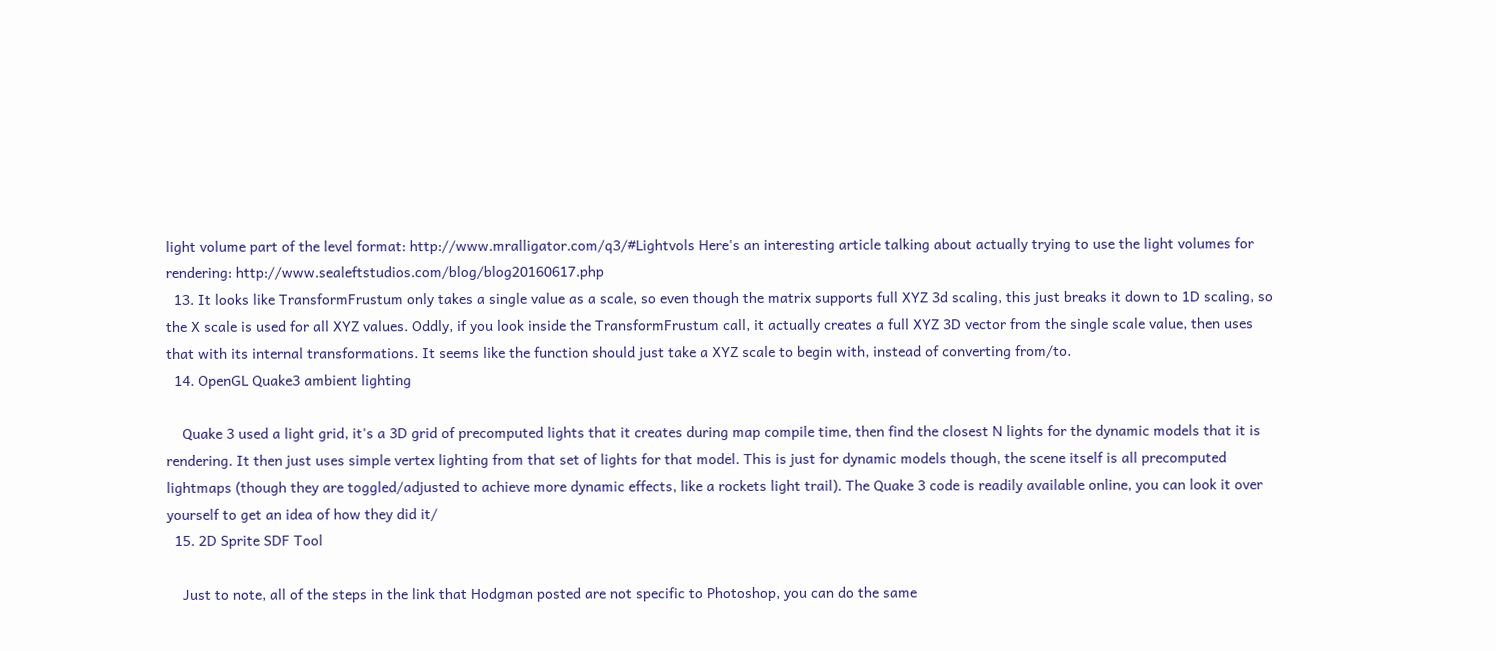light volume part of the level format: http://www.mralligator.com/q3/#Lightvols Here's an interesting article talking about actually trying to use the light volumes for rendering: http://www.sealeftstudios.com/blog/blog20160617.php
  13. It looks like TransformFrustum only takes a single value as a scale, so even though the matrix supports full XYZ 3d scaling, this just breaks it down to 1D scaling, so the X scale is used for all XYZ values. Oddly, if you look inside the TransformFrustum call, it actually creates a full XYZ 3D vector from the single scale value, then uses that with its internal transformations. It seems like the function should just take a XYZ scale to begin with, instead of converting from/to.
  14. OpenGL Quake3 ambient lighting

    Quake 3 used a light grid, it's a 3D grid of precomputed lights that it creates during map compile time, then find the closest N lights for the dynamic models that it is rendering. It then just uses simple vertex lighting from that set of lights for that model. This is just for dynamic models though, the scene itself is all precomputed lightmaps (though they are toggled/adjusted to achieve more dynamic effects, like a rockets light trail). The Quake 3 code is readily available online, you can look it over yourself to get an idea of how they did it/
  15. 2D Sprite SDF Tool

    Just to note, all of the steps in the link that Hodgman posted are not specific to Photoshop, you can do the same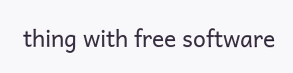thing with free software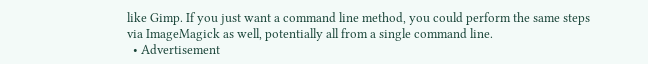like Gimp. If you just want a command line method, you could perform the same steps via ImageMagick as well, potentially all from a single command line.
  • Advertisement